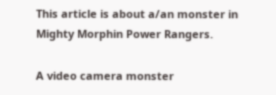This article is about a/an monster in Mighty Morphin Power Rangers.

A video camera monster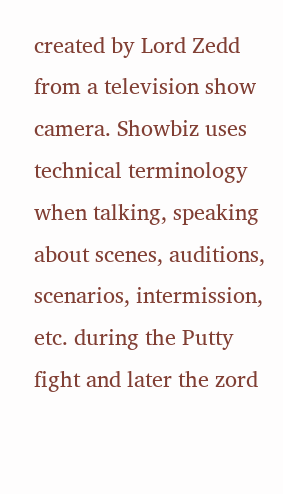created by Lord Zedd from a television show camera. Showbiz uses technical terminology when talking, speaking about scenes, auditions, scenarios, intermission, etc. during the Putty fight and later the zord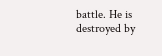battle. He is destroyed by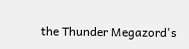the Thunder Megazord's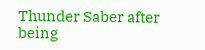Thunder Saber after being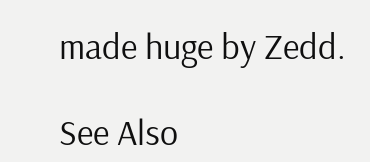made huge by Zedd.

See Also